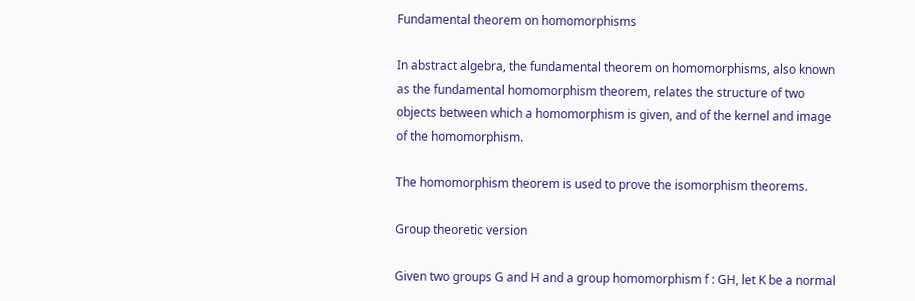Fundamental theorem on homomorphisms

In abstract algebra, the fundamental theorem on homomorphisms, also known as the fundamental homomorphism theorem, relates the structure of two objects between which a homomorphism is given, and of the kernel and image of the homomorphism.

The homomorphism theorem is used to prove the isomorphism theorems.

Group theoretic version

Given two groups G and H and a group homomorphism f : GH, let K be a normal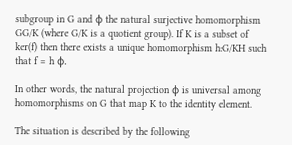subgroup in G and φ the natural surjective homomorphism GG/K (where G/K is a quotient group). If K is a subset of ker(f) then there exists a unique homomorphism h:G/KH such that f = h φ.

In other words, the natural projection φ is universal among homomorphisms on G that map K to the identity element.

The situation is described by the following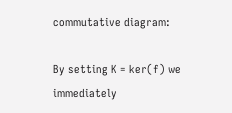commutative diagram:

By setting K = ker(f) we immediately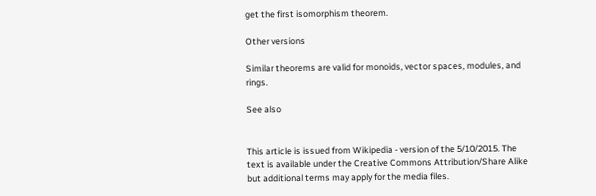get the first isomorphism theorem.

Other versions

Similar theorems are valid for monoids, vector spaces, modules, and rings.

See also


This article is issued from Wikipedia - version of the 5/10/2015. The text is available under the Creative Commons Attribution/Share Alike but additional terms may apply for the media files.